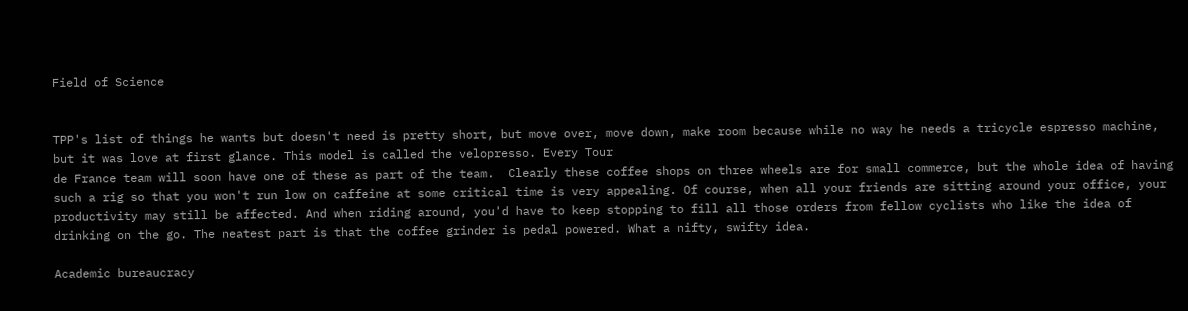Field of Science


TPP's list of things he wants but doesn't need is pretty short, but move over, move down, make room because while no way he needs a tricycle espresso machine, but it was love at first glance. This model is called the velopresso. Every Tour
de France team will soon have one of these as part of the team.  Clearly these coffee shops on three wheels are for small commerce, but the whole idea of having such a rig so that you won't run low on caffeine at some critical time is very appealing. Of course, when all your friends are sitting around your office, your productivity may still be affected. And when riding around, you'd have to keep stopping to fill all those orders from fellow cyclists who like the idea of drinking on the go. The neatest part is that the coffee grinder is pedal powered. What a nifty, swifty idea.

Academic bureaucracy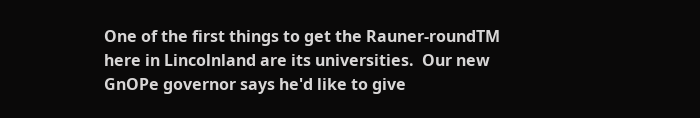One of the first things to get the Rauner-roundTM here in Lincolnland are its universities.  Our new GnOPe governor says he'd like to give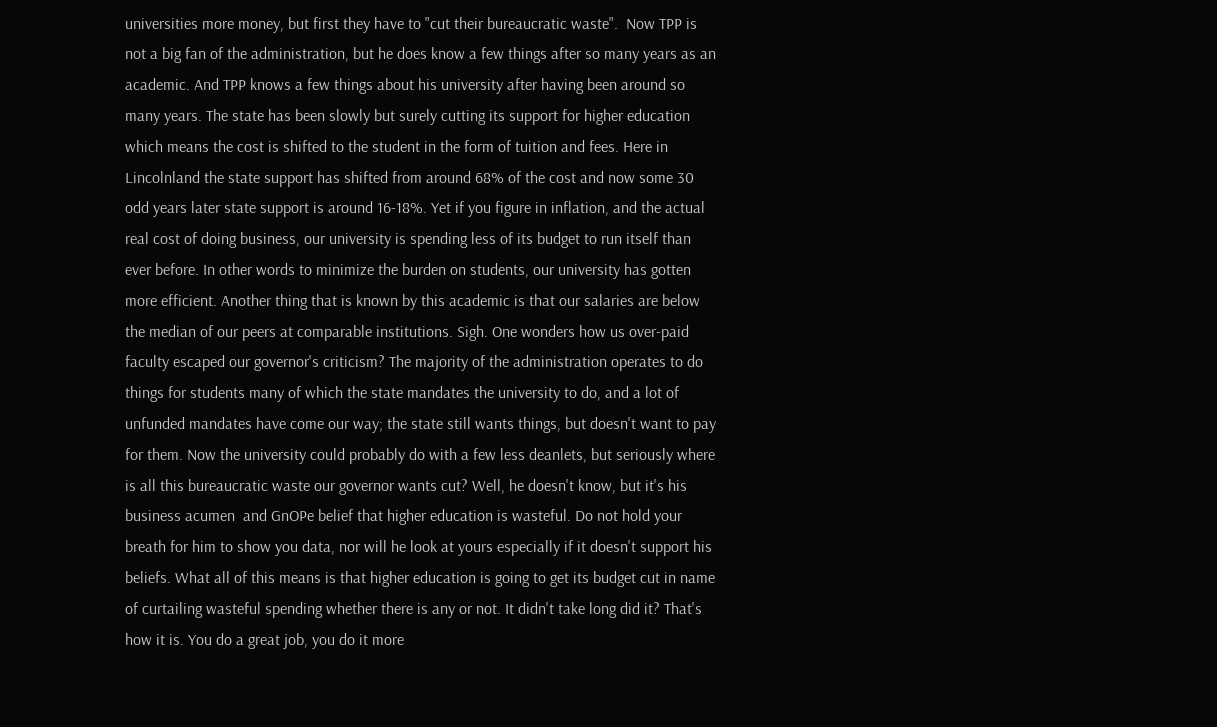universities more money, but first they have to "cut their bureaucratic waste".  Now TPP is not a big fan of the administration, but he does know a few things after so many years as an academic. And TPP knows a few things about his university after having been around so many years. The state has been slowly but surely cutting its support for higher education which means the cost is shifted to the student in the form of tuition and fees. Here in Lincolnland the state support has shifted from around 68% of the cost and now some 30 odd years later state support is around 16-18%. Yet if you figure in inflation, and the actual real cost of doing business, our university is spending less of its budget to run itself than ever before. In other words to minimize the burden on students, our university has gotten more efficient. Another thing that is known by this academic is that our salaries are below the median of our peers at comparable institutions. Sigh. One wonders how us over-paid faculty escaped our governor's criticism? The majority of the administration operates to do things for students many of which the state mandates the university to do, and a lot of unfunded mandates have come our way; the state still wants things, but doesn't want to pay for them. Now the university could probably do with a few less deanlets, but seriously where is all this bureaucratic waste our governor wants cut? Well, he doesn't know, but it's his business acumen  and GnOPe belief that higher education is wasteful. Do not hold your breath for him to show you data, nor will he look at yours especially if it doesn't support his beliefs. What all of this means is that higher education is going to get its budget cut in name of curtailing wasteful spending whether there is any or not. It didn't take long did it? That's how it is. You do a great job, you do it more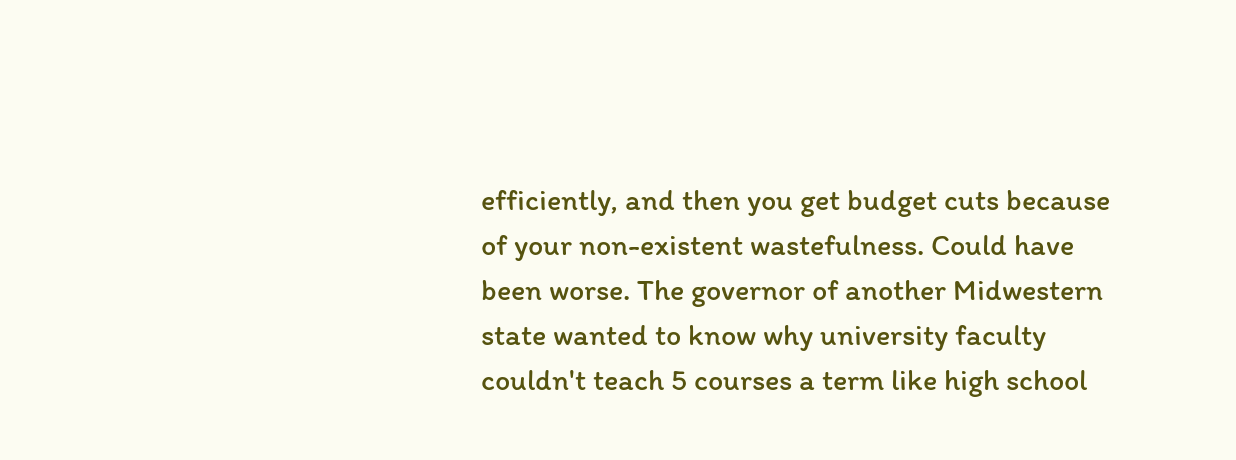efficiently, and then you get budget cuts because of your non-existent wastefulness. Could have been worse. The governor of another Midwestern state wanted to know why university faculty couldn't teach 5 courses a term like high school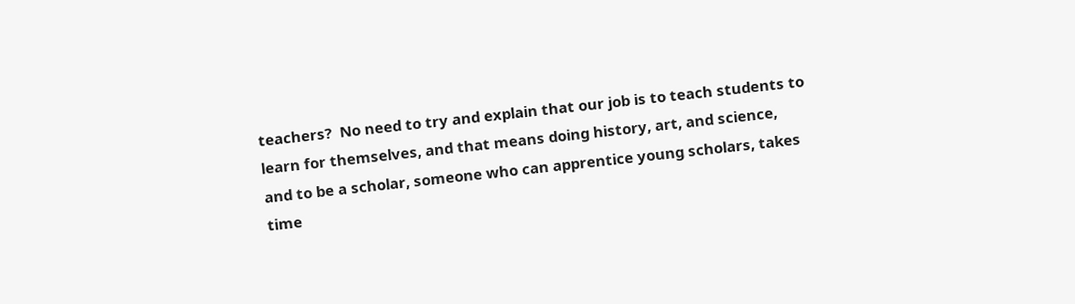teachers?  No need to try and explain that our job is to teach students to learn for themselves, and that means doing history, art, and science, and to be a scholar, someone who can apprentice young scholars, takes time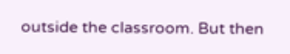outside the classroom. But then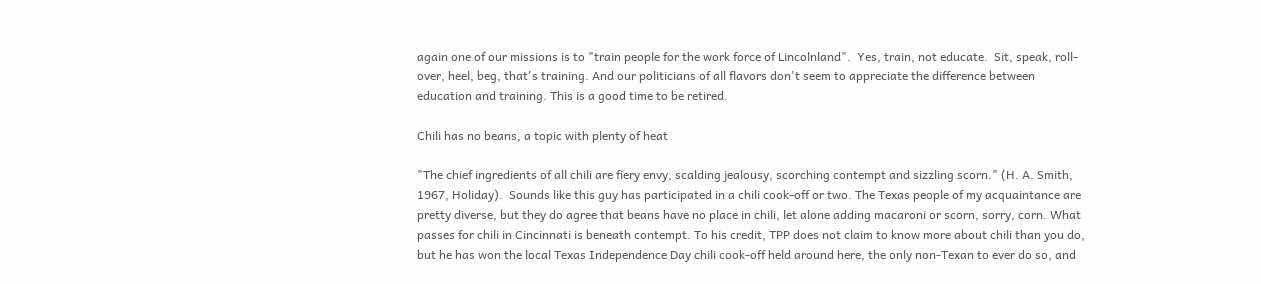again one of our missions is to "train people for the work force of Lincolnland".  Yes, train, not educate.  Sit, speak, roll-over, heel, beg, that's training. And our politicians of all flavors don't seem to appreciate the difference between education and training. This is a good time to be retired.

Chili has no beans, a topic with plenty of heat

"The chief ingredients of all chili are fiery envy, scalding jealousy, scorching contempt and sizzling scorn." (H. A. Smith, 1967, Holiday).  Sounds like this guy has participated in a chili cook-off or two. The Texas people of my acquaintance are pretty diverse, but they do agree that beans have no place in chili, let alone adding macaroni or scorn, sorry, corn. What passes for chili in Cincinnati is beneath contempt. To his credit, TPP does not claim to know more about chili than you do, but he has won the local Texas Independence Day chili cook-off held around here, the only non-Texan to ever do so, and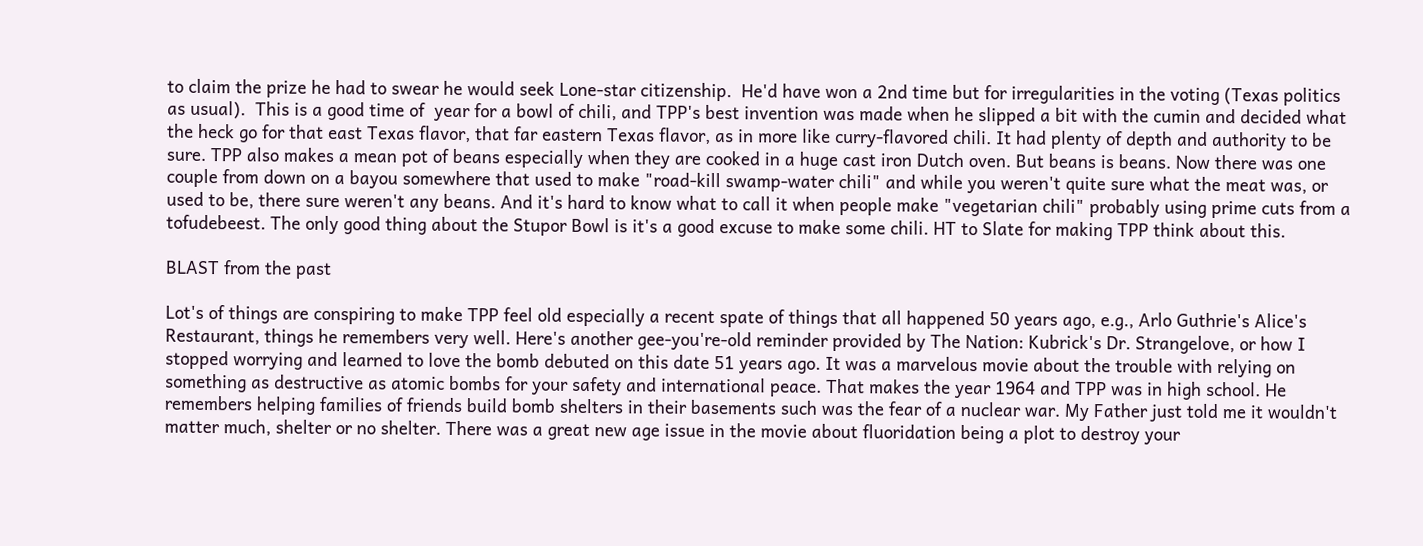to claim the prize he had to swear he would seek Lone-star citizenship.  He'd have won a 2nd time but for irregularities in the voting (Texas politics as usual).  This is a good time of  year for a bowl of chili, and TPP's best invention was made when he slipped a bit with the cumin and decided what the heck go for that east Texas flavor, that far eastern Texas flavor, as in more like curry-flavored chili. It had plenty of depth and authority to be sure. TPP also makes a mean pot of beans especially when they are cooked in a huge cast iron Dutch oven. But beans is beans. Now there was one couple from down on a bayou somewhere that used to make "road-kill swamp-water chili" and while you weren't quite sure what the meat was, or used to be, there sure weren't any beans. And it's hard to know what to call it when people make "vegetarian chili" probably using prime cuts from a tofudebeest. The only good thing about the Stupor Bowl is it's a good excuse to make some chili. HT to Slate for making TPP think about this.

BLAST from the past

Lot's of things are conspiring to make TPP feel old especially a recent spate of things that all happened 50 years ago, e.g., Arlo Guthrie's Alice's Restaurant, things he remembers very well. Here's another gee-you're-old reminder provided by The Nation: Kubrick's Dr. Strangelove, or how I stopped worrying and learned to love the bomb debuted on this date 51 years ago. It was a marvelous movie about the trouble with relying on something as destructive as atomic bombs for your safety and international peace. That makes the year 1964 and TPP was in high school. He remembers helping families of friends build bomb shelters in their basements such was the fear of a nuclear war. My Father just told me it wouldn't matter much, shelter or no shelter. There was a great new age issue in the movie about fluoridation being a plot to destroy your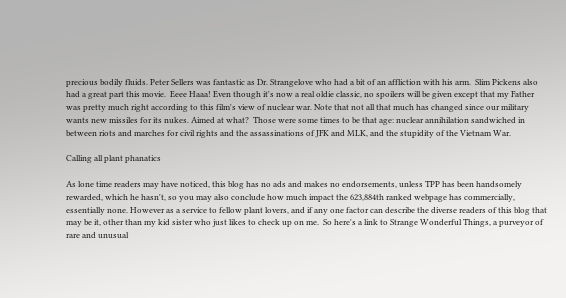precious bodily fluids. Peter Sellers was fantastic as Dr. Strangelove who had a bit of an affliction with his arm.  Slim Pickens also had a great part this movie.  Eeee Haaa! Even though it's now a real oldie classic, no spoilers will be given except that my Father was pretty much right according to this film's view of nuclear war. Note that not all that much has changed since our military wants new missiles for its nukes. Aimed at what?  Those were some times to be that age: nuclear annihilation sandwiched in between riots and marches for civil rights and the assassinations of JFK and MLK, and the stupidity of the Vietnam War.

Calling all plant phanatics

As lone time readers may have noticed, this blog has no ads and makes no endorsements, unless TPP has been handsomely rewarded, which he hasn't, so you may also conclude how much impact the 623,884th ranked webpage has commercially, essentially none. However as a service to fellow plant lovers, and if any one factor can describe the diverse readers of this blog that may be it, other than my kid sister who just likes to check up on me.  So here's a link to Strange Wonderful Things, a purveyor of rare and unusual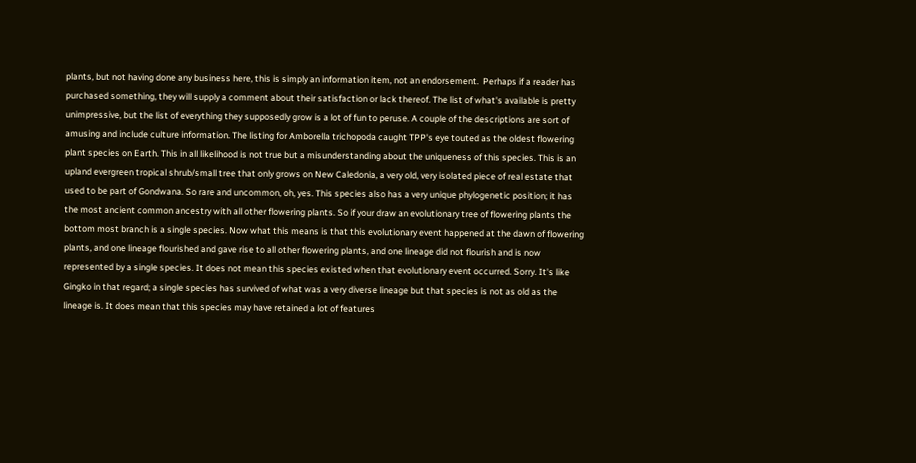plants, but not having done any business here, this is simply an information item, not an endorsement.  Perhaps if a reader has purchased something, they will supply a comment about their satisfaction or lack thereof. The list of what's available is pretty unimpressive, but the list of everything they supposedly grow is a lot of fun to peruse. A couple of the descriptions are sort of amusing and include culture information. The listing for Amborella trichopoda caught TPP's eye touted as the oldest flowering plant species on Earth. This in all likelihood is not true but a misunderstanding about the uniqueness of this species. This is an upland evergreen tropical shrub/small tree that only grows on New Caledonia, a very old, very isolated piece of real estate that used to be part of Gondwana. So rare and uncommon, oh, yes. This species also has a very unique phylogenetic position; it has the most ancient common ancestry with all other flowering plants. So if your draw an evolutionary tree of flowering plants the bottom most branch is a single species. Now what this means is that this evolutionary event happened at the dawn of flowering plants, and one lineage flourished and gave rise to all other flowering plants, and one lineage did not flourish and is now represented by a single species. It does not mean this species existed when that evolutionary event occurred. Sorry. It's like Gingko in that regard; a single species has survived of what was a very diverse lineage but that species is not as old as the lineage is. It does mean that this species may have retained a lot of features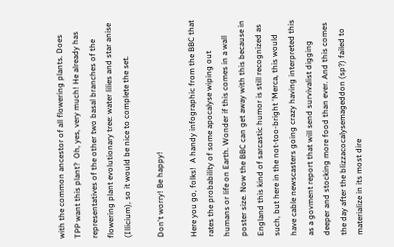with the common ancestor of all flowering plants. Does TPP want this plant?  Oh, yes, very much! He already has representatives of the other two basal branches of the flowering plant evolutionary tree: water lilies and star anise (Illicium), so it would be nice to complete the set.

Don't worry! Be happy!

Here you go, folks!  A handy infographic from the BBC that rates the probability of some apocalyse wiping out humans or life on Earth. Wonder if this comes in a wall poster size. Now the BBC can get away with this because in England this kind of sarcastic humor is still recognized as such, but here in the not-too-bright 'Merca, this would have cable newscasters going crazy having interpreted this as a govment report that will send survivalist digging deeper and stocking more food than ever. And this comes the day after the blizzacocalysemageddon (sp?) failed to materialize in its most dire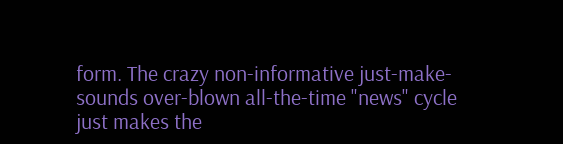form. The crazy non-informative just-make-sounds over-blown all-the-time "news" cycle just makes the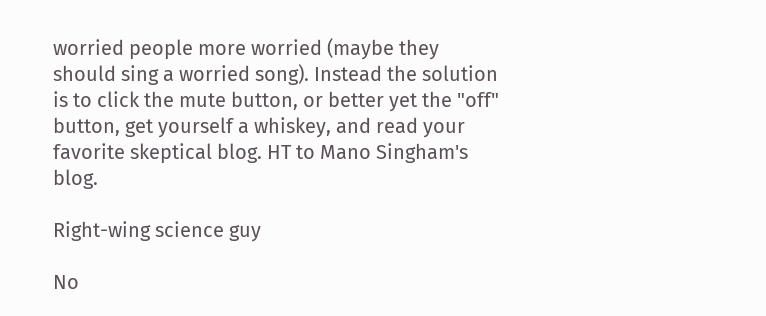worried people more worried (maybe they should sing a worried song). Instead the solution is to click the mute button, or better yet the "off" button, get yourself a whiskey, and read your favorite skeptical blog. HT to Mano Singham's blog.

Right-wing science guy

No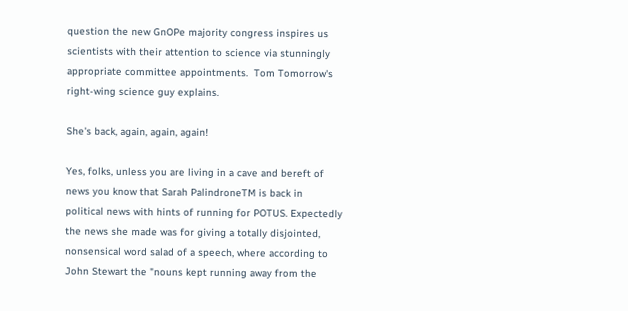question the new GnOPe majority congress inspires us scientists with their attention to science via stunningly appropriate committee appointments.  Tom Tomorrow's right-wing science guy explains.

She's back, again, again, again!

Yes, folks, unless you are living in a cave and bereft of news you know that Sarah PalindroneTM is back in political news with hints of running for POTUS. Expectedly the news she made was for giving a totally disjointed, nonsensical word salad of a speech, where according to John Stewart the "nouns kept running away from the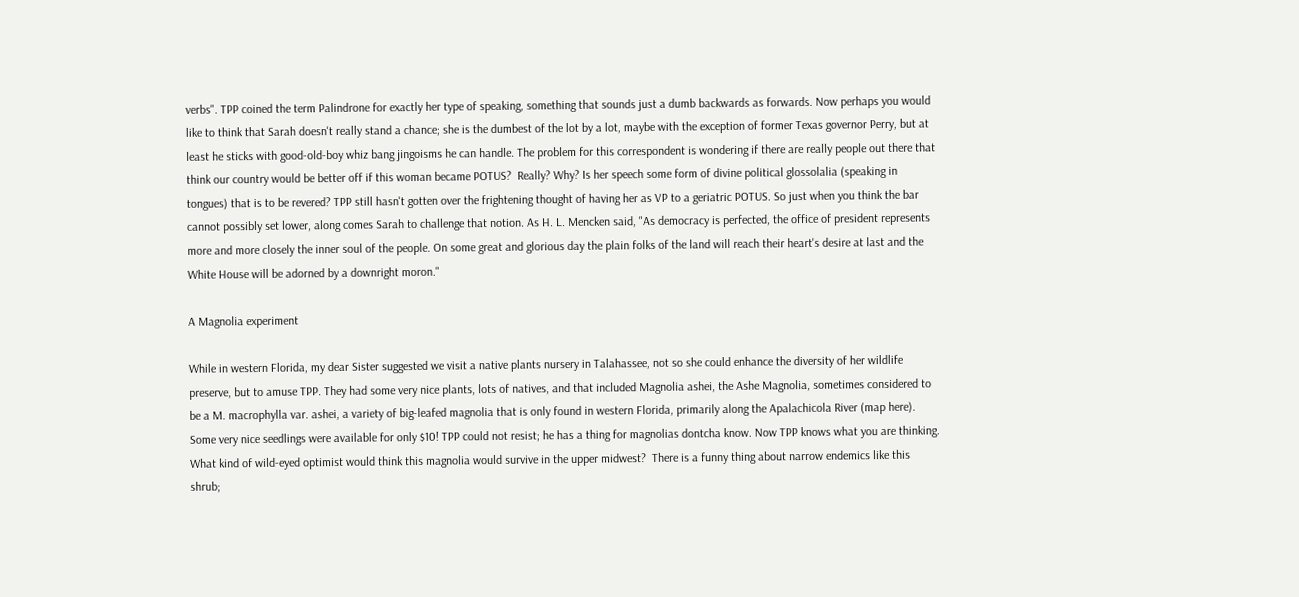verbs". TPP coined the term Palindrone for exactly her type of speaking, something that sounds just a dumb backwards as forwards. Now perhaps you would like to think that Sarah doesn't really stand a chance; she is the dumbest of the lot by a lot, maybe with the exception of former Texas governor Perry, but at least he sticks with good-old-boy whiz bang jingoisms he can handle. The problem for this correspondent is wondering if there are really people out there that think our country would be better off if this woman became POTUS?  Really? Why? Is her speech some form of divine political glossolalia (speaking in tongues) that is to be revered? TPP still hasn't gotten over the frightening thought of having her as VP to a geriatric POTUS. So just when you think the bar cannot possibly set lower, along comes Sarah to challenge that notion. As H. L. Mencken said, "As democracy is perfected, the office of president represents more and more closely the inner soul of the people. On some great and glorious day the plain folks of the land will reach their heart's desire at last and the White House will be adorned by a downright moron."

A Magnolia experiment

While in western Florida, my dear Sister suggested we visit a native plants nursery in Talahassee, not so she could enhance the diversity of her wildlife preserve, but to amuse TPP. They had some very nice plants, lots of natives, and that included Magnolia ashei, the Ashe Magnolia, sometimes considered to be a M. macrophylla var. ashei, a variety of big-leafed magnolia that is only found in western Florida, primarily along the Apalachicola River (map here). Some very nice seedlings were available for only $10! TPP could not resist; he has a thing for magnolias dontcha know. Now TPP knows what you are thinking. What kind of wild-eyed optimist would think this magnolia would survive in the upper midwest?  There is a funny thing about narrow endemics like this shrub;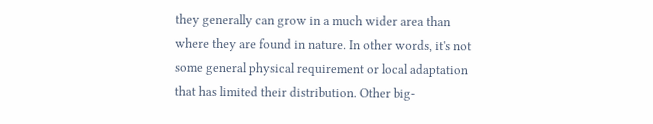they generally can grow in a much wider area than where they are found in nature. In other words, it's not some general physical requirement or local adaptation that has limited their distribution. Other big-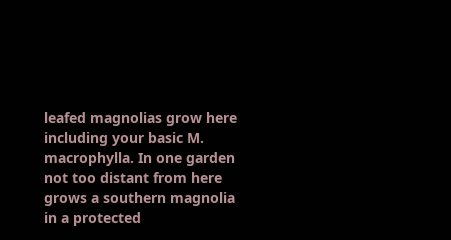leafed magnolias grow here including your basic M. macrophylla. In one garden not too distant from here grows a southern magnolia in a protected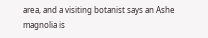area, and a visiting botanist says an Ashe magnolia is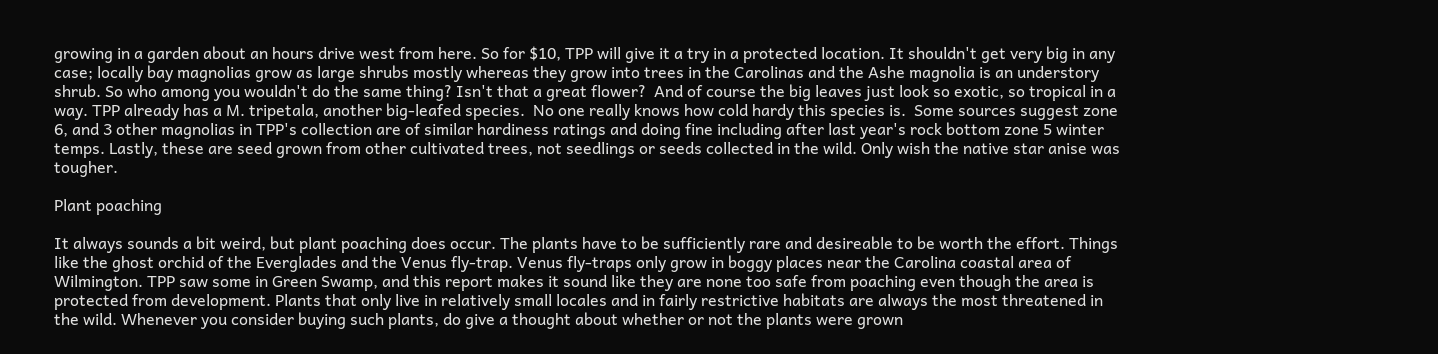growing in a garden about an hours drive west from here. So for $10, TPP will give it a try in a protected location. It shouldn't get very big in any case; locally bay magnolias grow as large shrubs mostly whereas they grow into trees in the Carolinas and the Ashe magnolia is an understory shrub. So who among you wouldn't do the same thing? Isn't that a great flower?  And of course the big leaves just look so exotic, so tropical in a way. TPP already has a M. tripetala, another big-leafed species.  No one really knows how cold hardy this species is.  Some sources suggest zone 6, and 3 other magnolias in TPP's collection are of similar hardiness ratings and doing fine including after last year's rock bottom zone 5 winter temps. Lastly, these are seed grown from other cultivated trees, not seedlings or seeds collected in the wild. Only wish the native star anise was tougher.

Plant poaching

It always sounds a bit weird, but plant poaching does occur. The plants have to be sufficiently rare and desireable to be worth the effort. Things like the ghost orchid of the Everglades and the Venus fly-trap. Venus fly-traps only grow in boggy places near the Carolina coastal area of Wilmington. TPP saw some in Green Swamp, and this report makes it sound like they are none too safe from poaching even though the area is protected from development. Plants that only live in relatively small locales and in fairly restrictive habitats are always the most threatened in the wild. Whenever you consider buying such plants, do give a thought about whether or not the plants were grown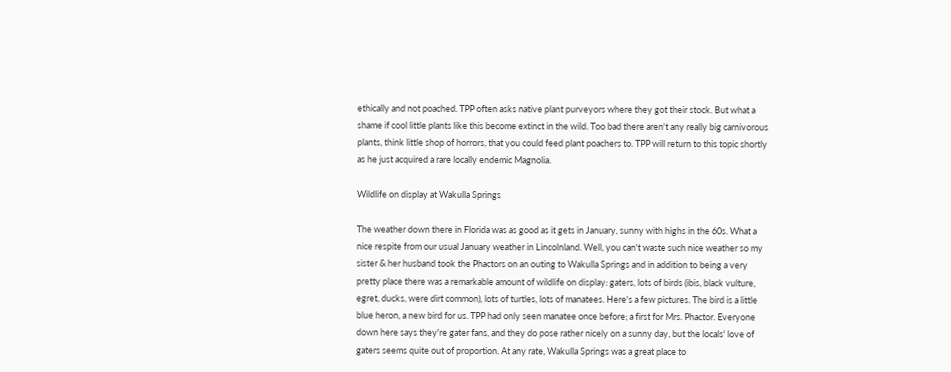ethically and not poached. TPP often asks native plant purveyors where they got their stock. But what a shame if cool little plants like this become extinct in the wild. Too bad there aren't any really big carnivorous plants, think little shop of horrors, that you could feed plant poachers to. TPP will return to this topic shortly as he just acquired a rare locally endemic Magnolia.

Wildlife on display at Wakulla Springs

The weather down there in Florida was as good as it gets in January, sunny with highs in the 60s. What a nice respite from our usual January weather in Lincolnland. Well, you can't waste such nice weather so my sister & her husband took the Phactors on an outing to Wakulla Springs and in addition to being a very pretty place there was a remarkable amount of wildlife on display: gaters, lots of birds (ibis, black vulture, egret, ducks, were dirt common), lots of turtles, lots of manatees. Here's a few pictures. The bird is a little blue heron, a new bird for us. TPP had only seen manatee once before; a first for Mrs. Phactor. Everyone down here says they're gater fans, and they do pose rather nicely on a sunny day, but the locals' love of gaters seems quite out of proportion. At any rate, Wakulla Springs was a great place to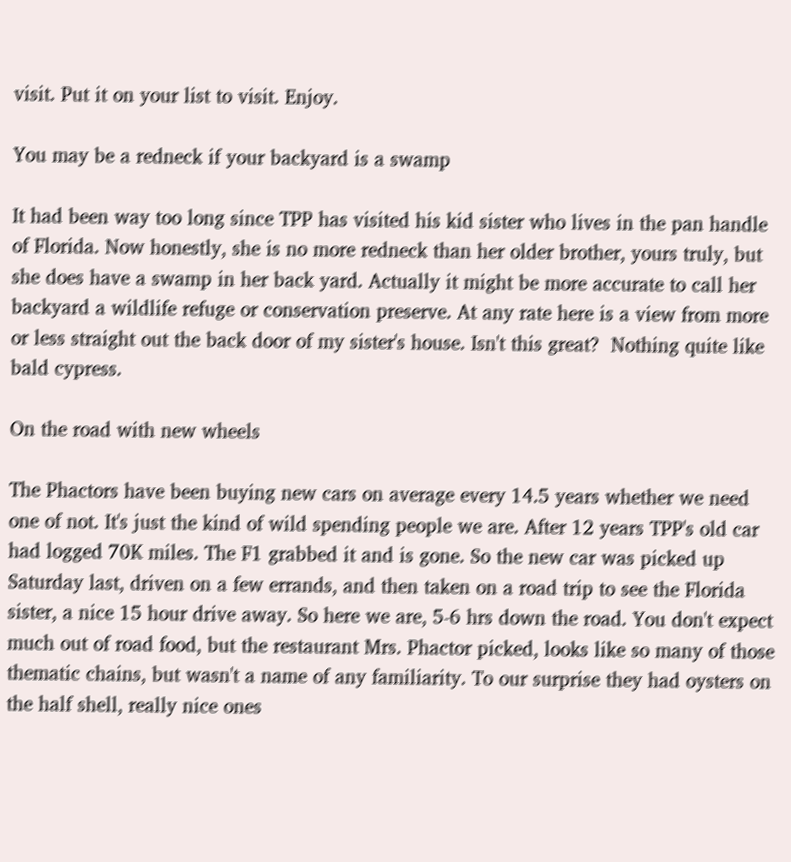visit. Put it on your list to visit. Enjoy.

You may be a redneck if your backyard is a swamp

It had been way too long since TPP has visited his kid sister who lives in the pan handle of Florida. Now honestly, she is no more redneck than her older brother, yours truly, but she does have a swamp in her back yard. Actually it might be more accurate to call her backyard a wildlife refuge or conservation preserve. At any rate here is a view from more or less straight out the back door of my sister's house. Isn't this great?  Nothing quite like bald cypress.

On the road with new wheels

The Phactors have been buying new cars on average every 14.5 years whether we need one of not. It's just the kind of wild spending people we are. After 12 years TPP's old car had logged 70K miles. The F1 grabbed it and is gone. So the new car was picked up Saturday last, driven on a few errands, and then taken on a road trip to see the Florida sister, a nice 15 hour drive away. So here we are, 5-6 hrs down the road. You don't expect much out of road food, but the restaurant Mrs. Phactor picked, looks like so many of those thematic chains, but wasn't a name of any familiarity. To our surprise they had oysters on the half shell, really nice ones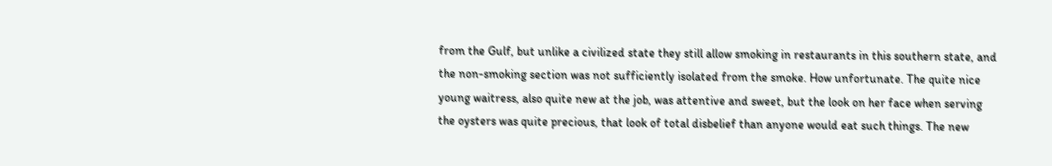from the Gulf, but unlike a civilized state they still allow smoking in restaurants in this southern state, and the non-smoking section was not sufficiently isolated from the smoke. How unfortunate. The quite nice young waitress, also quite new at the job, was attentive and sweet, but the look on her face when serving the oysters was quite precious, that look of total disbelief than anyone would eat such things. The new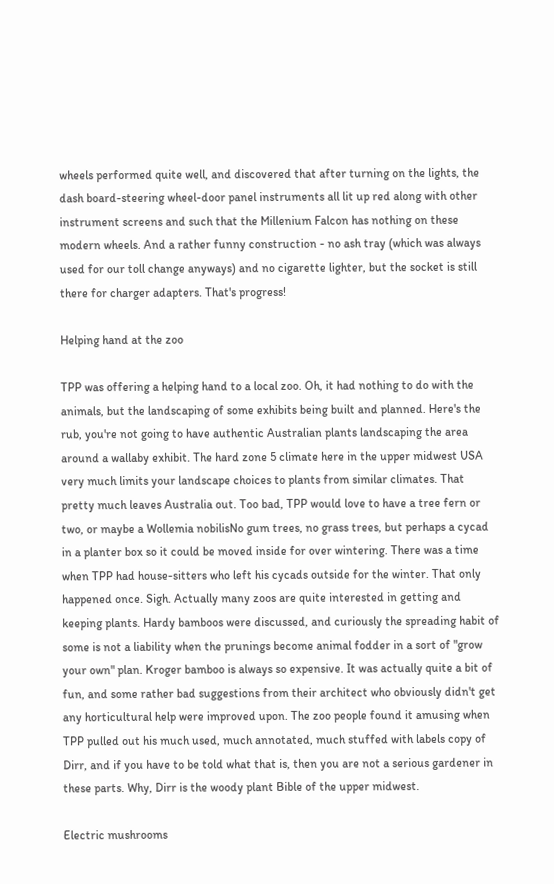wheels performed quite well, and discovered that after turning on the lights, the dash board-steering wheel-door panel instruments all lit up red along with other instrument screens and such that the Millenium Falcon has nothing on these modern wheels. And a rather funny construction - no ash tray (which was always used for our toll change anyways) and no cigarette lighter, but the socket is still there for charger adapters. That's progress!

Helping hand at the zoo

TPP was offering a helping hand to a local zoo. Oh, it had nothing to do with the animals, but the landscaping of some exhibits being built and planned. Here's the rub, you're not going to have authentic Australian plants landscaping the area around a wallaby exhibit. The hard zone 5 climate here in the upper midwest USA very much limits your landscape choices to plants from similar climates. That pretty much leaves Australia out. Too bad, TPP would love to have a tree fern or two, or maybe a Wollemia nobilisNo gum trees, no grass trees, but perhaps a cycad in a planter box so it could be moved inside for over wintering. There was a time when TPP had house-sitters who left his cycads outside for the winter. That only happened once. Sigh. Actually many zoos are quite interested in getting and keeping plants. Hardy bamboos were discussed, and curiously the spreading habit of some is not a liability when the prunings become animal fodder in a sort of "grow your own" plan. Kroger bamboo is always so expensive. It was actually quite a bit of fun, and some rather bad suggestions from their architect who obviously didn't get any horticultural help were improved upon. The zoo people found it amusing when TPP pulled out his much used, much annotated, much stuffed with labels copy of Dirr, and if you have to be told what that is, then you are not a serious gardener in these parts. Why, Dirr is the woody plant Bible of the upper midwest.

Electric mushrooms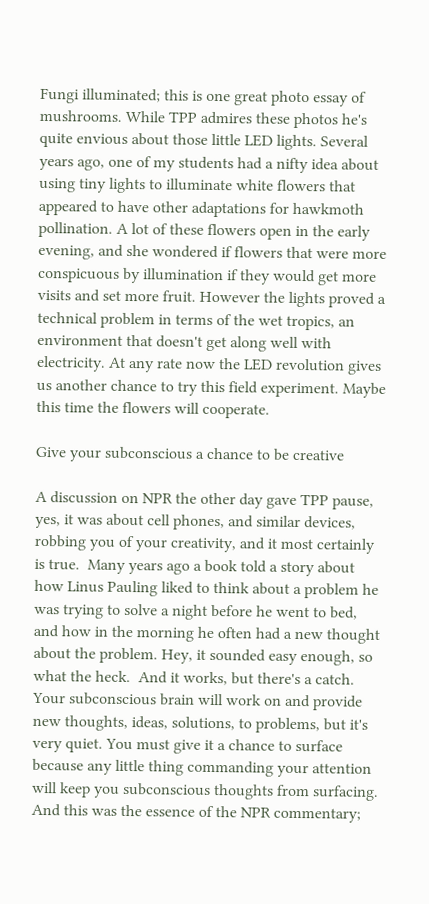Fungi illuminated; this is one great photo essay of mushrooms. While TPP admires these photos he's quite envious about those little LED lights. Several years ago, one of my students had a nifty idea about using tiny lights to illuminate white flowers that appeared to have other adaptations for hawkmoth pollination. A lot of these flowers open in the early evening, and she wondered if flowers that were more conspicuous by illumination if they would get more visits and set more fruit. However the lights proved a technical problem in terms of the wet tropics, an environment that doesn't get along well with electricity. At any rate now the LED revolution gives us another chance to try this field experiment. Maybe this time the flowers will cooperate.

Give your subconscious a chance to be creative

A discussion on NPR the other day gave TPP pause, yes, it was about cell phones, and similar devices, robbing you of your creativity, and it most certainly is true.  Many years ago a book told a story about how Linus Pauling liked to think about a problem he was trying to solve a night before he went to bed, and how in the morning he often had a new thought about the problem. Hey, it sounded easy enough, so what the heck.  And it works, but there's a catch.  Your subconscious brain will work on and provide new thoughts, ideas, solutions, to problems, but it's very quiet. You must give it a chance to surface because any little thing commanding your attention will keep you subconscious thoughts from surfacing.  And this was the essence of the NPR commentary;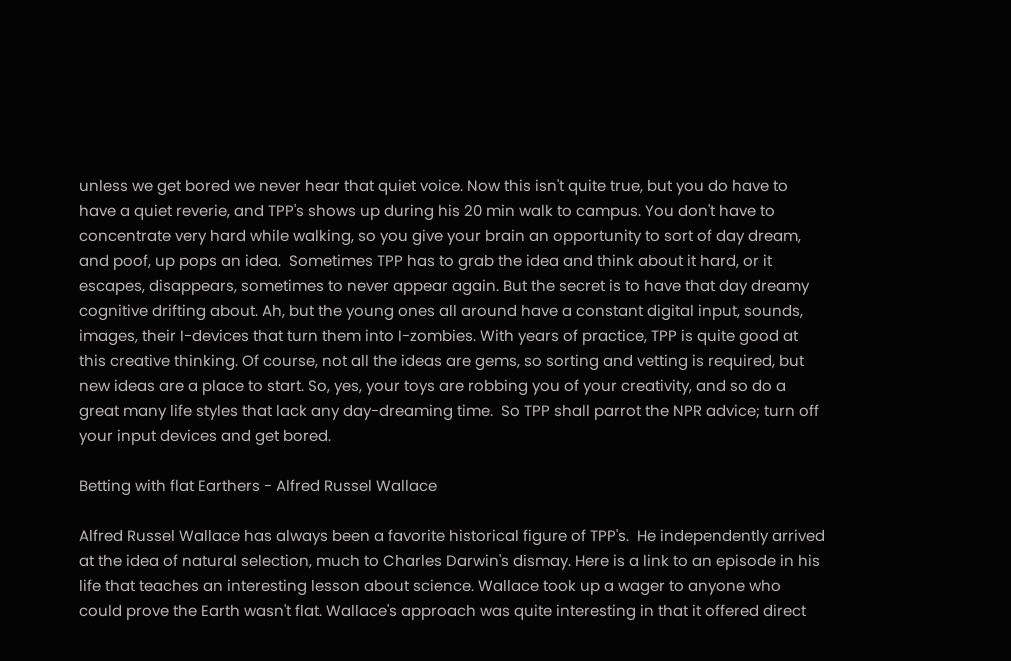unless we get bored we never hear that quiet voice. Now this isn't quite true, but you do have to have a quiet reverie, and TPP's shows up during his 20 min walk to campus. You don't have to concentrate very hard while walking, so you give your brain an opportunity to sort of day dream, and poof, up pops an idea.  Sometimes TPP has to grab the idea and think about it hard, or it escapes, disappears, sometimes to never appear again. But the secret is to have that day dreamy cognitive drifting about. Ah, but the young ones all around have a constant digital input, sounds, images, their I-devices that turn them into I-zombies. With years of practice, TPP is quite good at this creative thinking. Of course, not all the ideas are gems, so sorting and vetting is required, but new ideas are a place to start. So, yes, your toys are robbing you of your creativity, and so do a great many life styles that lack any day-dreaming time.  So TPP shall parrot the NPR advice; turn off your input devices and get bored.

Betting with flat Earthers - Alfred Russel Wallace

Alfred Russel Wallace has always been a favorite historical figure of TPP's.  He independently arrived at the idea of natural selection, much to Charles Darwin's dismay. Here is a link to an episode in his life that teaches an interesting lesson about science. Wallace took up a wager to anyone who could prove the Earth wasn't flat. Wallace's approach was quite interesting in that it offered direct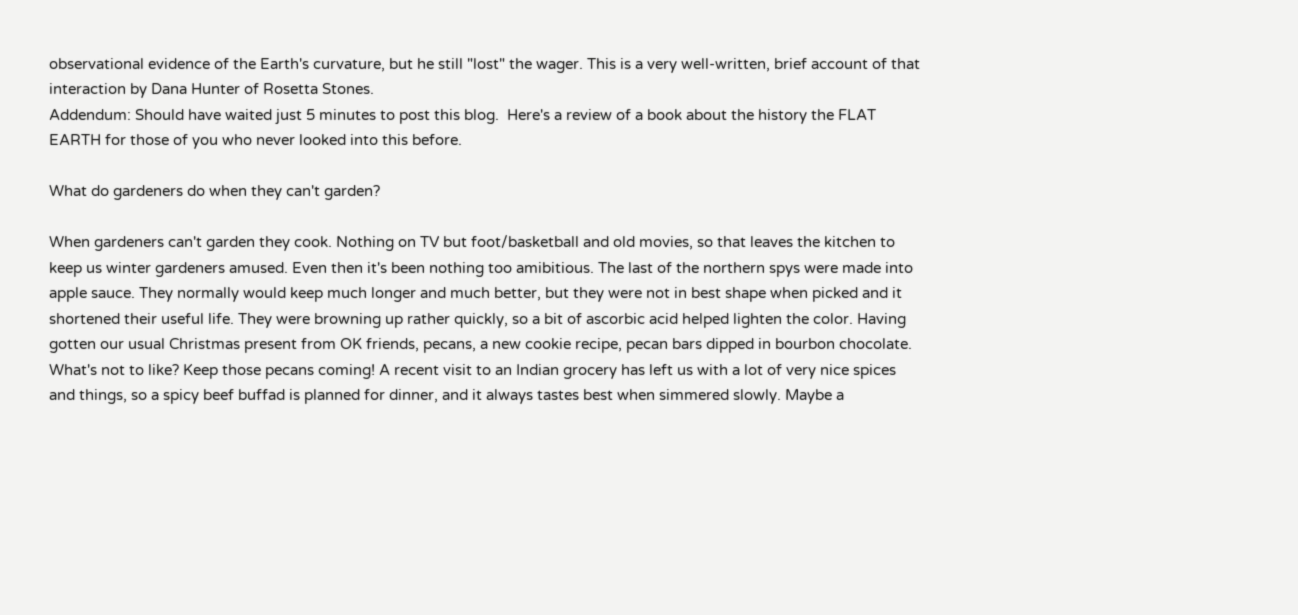observational evidence of the Earth's curvature, but he still "lost" the wager. This is a very well-written, brief account of that interaction by Dana Hunter of Rosetta Stones.
Addendum: Should have waited just 5 minutes to post this blog.  Here's a review of a book about the history the FLAT EARTH for those of you who never looked into this before.

What do gardeners do when they can't garden?

When gardeners can't garden they cook. Nothing on TV but foot/basketball and old movies, so that leaves the kitchen to keep us winter gardeners amused. Even then it's been nothing too amibitious. The last of the northern spys were made into apple sauce. They normally would keep much longer and much better, but they were not in best shape when picked and it shortened their useful life. They were browning up rather quickly, so a bit of ascorbic acid helped lighten the color. Having gotten our usual Christmas present from OK friends, pecans, a new cookie recipe, pecan bars dipped in bourbon chocolate. What's not to like? Keep those pecans coming! A recent visit to an Indian grocery has left us with a lot of very nice spices and things, so a spicy beef buffad is planned for dinner, and it always tastes best when simmered slowly. Maybe a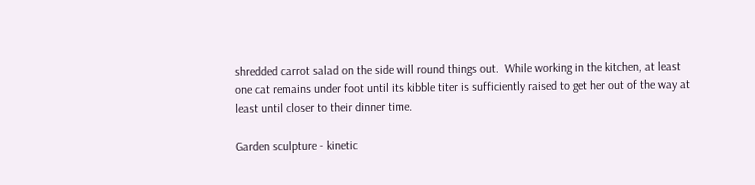shredded carrot salad on the side will round things out.  While working in the kitchen, at least one cat remains under foot until its kibble titer is sufficiently raised to get her out of the way at least until closer to their dinner time.

Garden sculpture - kinetic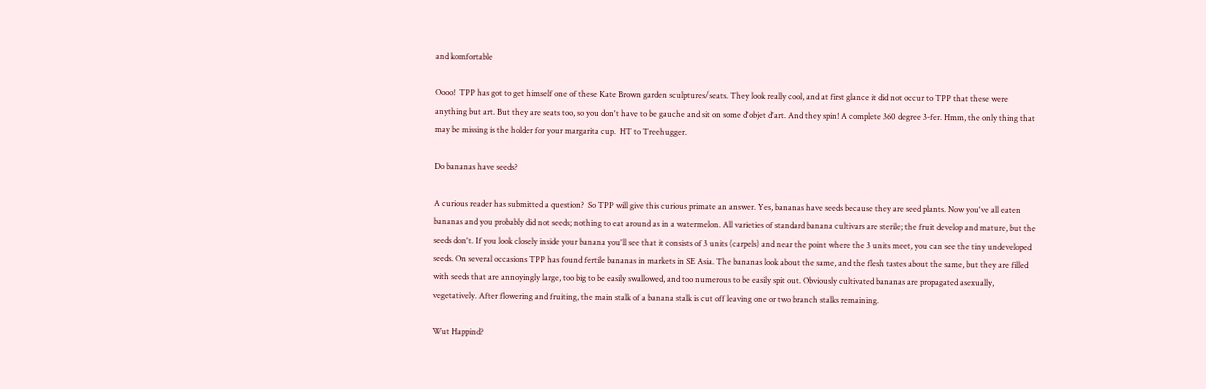and komfortable

Oooo!  TPP has got to get himself one of these Kate Brown garden sculptures/seats. They look really cool, and at first glance it did not occur to TPP that these were anything but art. But they are seats too, so you don't have to be gauche and sit on some d'objet d'art. And they spin! A complete 360 degree 3-fer. Hmm, the only thing that may be missing is the holder for your margarita cup.  HT to Treehugger.

Do bananas have seeds?

A curious reader has submitted a question?  So TPP will give this curious primate an answer. Yes, bananas have seeds because they are seed plants. Now you've all eaten bananas and you probably did not seeds; nothing to eat around as in a watermelon. All varieties of standard banana cultivars are sterile; the fruit develop and mature, but the seeds don't. If you look closely inside your banana you'll see that it consists of 3 units (carpels) and near the point where the 3 units meet, you can see the tiny undeveloped seeds. On several occasions TPP has found fertile bananas in markets in SE Asia. The bananas look about the same, and the flesh tastes about the same, but they are filled with seeds that are annoyingly large, too big to be easily swallowed, and too numerous to be easily spit out. Obviously cultivated bananas are propagated asexually, vegetatively. After flowering and fruiting, the main stalk of a banana stalk is cut off leaving one or two branch stalks remaining.

Wut Happind?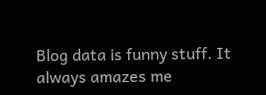Blog data is funny stuff. It always amazes me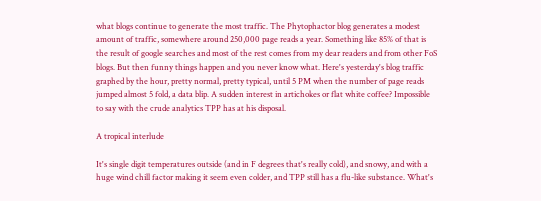what blogs continue to generate the most traffic. The Phytophactor blog generates a modest amount of traffic, somewhere around 250,000 page reads a year. Something like 85% of that is the result of google searches and most of the rest comes from my dear readers and from other FoS blogs. But then funny things happen and you never know what. Here's yesterday's blog traffic graphed by the hour, pretty normal, pretty typical, until 5 PM when the number of page reads jumped almost 5 fold, a data blip. A sudden interest in artichokes or flat white coffee? Impossible to say with the crude analytics TPP has at his disposal.

A tropical interlude

It's single digit temperatures outside (and in F degrees that's really cold), and snowy, and with a huge wind chill factor making it seem even colder, and TPP still has a flu-like substance. What's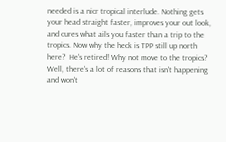needed is a nicr tropical interlude. Nothing gets your head straight faster, improves your out look, and cures what ails you faster than a trip to the tropics. Now why the heck is TPP still up north here?  He's retired! Why not move to the tropics? Well, there's a lot of reasons that isn't happening and won't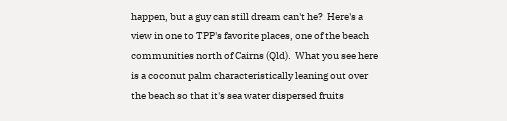happen, but a guy can still dream can't he?  Here's a view in one to TPP's favorite places, one of the beach communities north of Cairns (Qld).  What you see here is a coconut palm characteristically leaning out over the beach so that it's sea water dispersed fruits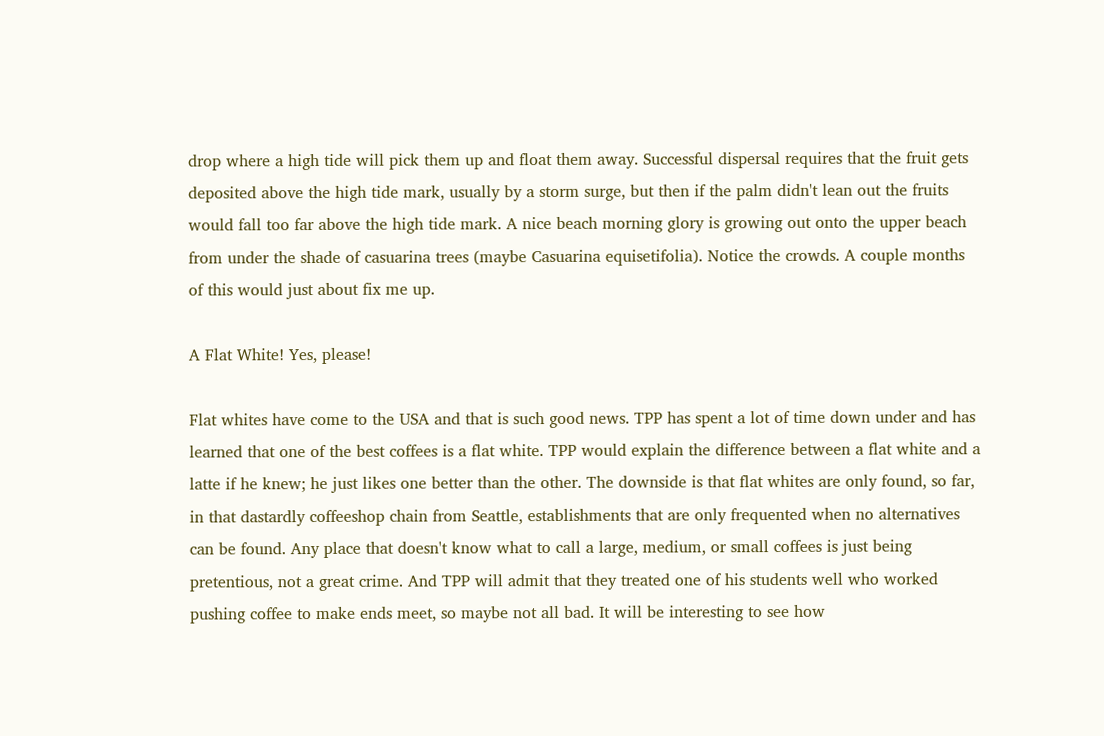drop where a high tide will pick them up and float them away. Successful dispersal requires that the fruit gets deposited above the high tide mark, usually by a storm surge, but then if the palm didn't lean out the fruits would fall too far above the high tide mark. A nice beach morning glory is growing out onto the upper beach from under the shade of casuarina trees (maybe Casuarina equisetifolia). Notice the crowds. A couple months of this would just about fix me up.

A Flat White! Yes, please!

Flat whites have come to the USA and that is such good news. TPP has spent a lot of time down under and has learned that one of the best coffees is a flat white. TPP would explain the difference between a flat white and a latte if he knew; he just likes one better than the other. The downside is that flat whites are only found, so far, in that dastardly coffeeshop chain from Seattle, establishments that are only frequented when no alternatives can be found. Any place that doesn't know what to call a large, medium, or small coffees is just being pretentious, not a great crime. And TPP will admit that they treated one of his students well who worked pushing coffee to make ends meet, so maybe not all bad. It will be interesting to see how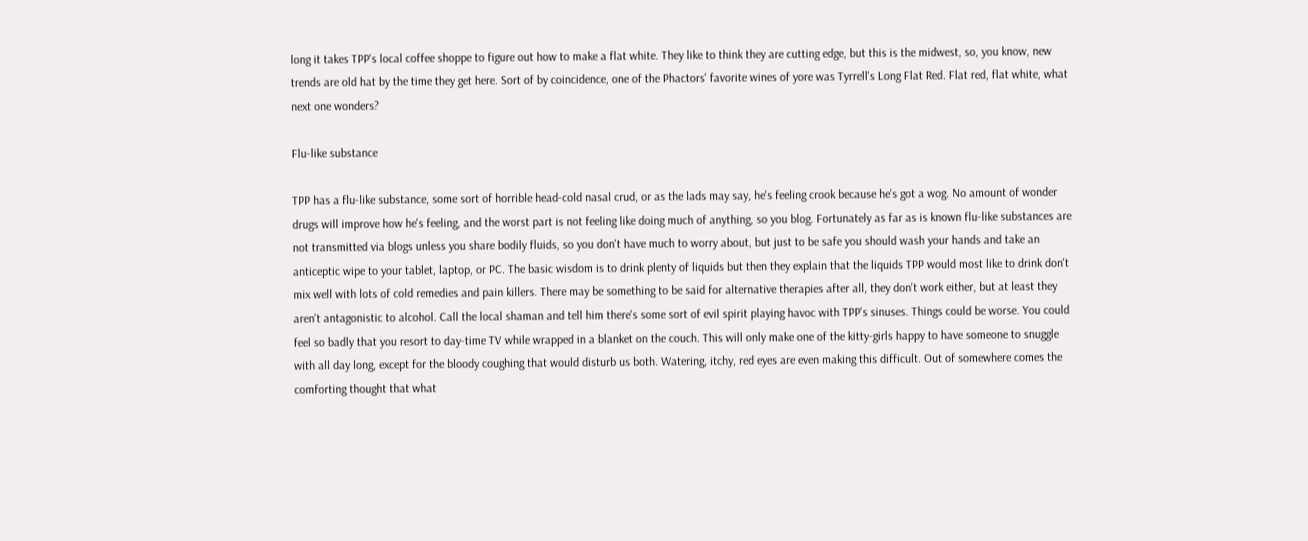long it takes TPP's local coffee shoppe to figure out how to make a flat white. They like to think they are cutting edge, but this is the midwest, so, you know, new trends are old hat by the time they get here. Sort of by coincidence, one of the Phactors' favorite wines of yore was Tyrrell's Long Flat Red. Flat red, flat white, what next one wonders?

Flu-like substance

TPP has a flu-like substance, some sort of horrible head-cold nasal crud, or as the lads may say, he's feeling crook because he's got a wog. No amount of wonder drugs will improve how he's feeling, and the worst part is not feeling like doing much of anything, so you blog. Fortunately as far as is known flu-like substances are not transmitted via blogs unless you share bodily fluids, so you don't have much to worry about, but just to be safe you should wash your hands and take an anticeptic wipe to your tablet, laptop, or PC. The basic wisdom is to drink plenty of liquids but then they explain that the liquids TPP would most like to drink don't mix well with lots of cold remedies and pain killers. There may be something to be said for alternative therapies after all, they don't work either, but at least they aren't antagonistic to alcohol. Call the local shaman and tell him there's some sort of evil spirit playing havoc with TPP's sinuses. Things could be worse. You could feel so badly that you resort to day-time TV while wrapped in a blanket on the couch. This will only make one of the kitty-girls happy to have someone to snuggle with all day long, except for the bloody coughing that would disturb us both. Watering, itchy, red eyes are even making this difficult. Out of somewhere comes the comforting thought that what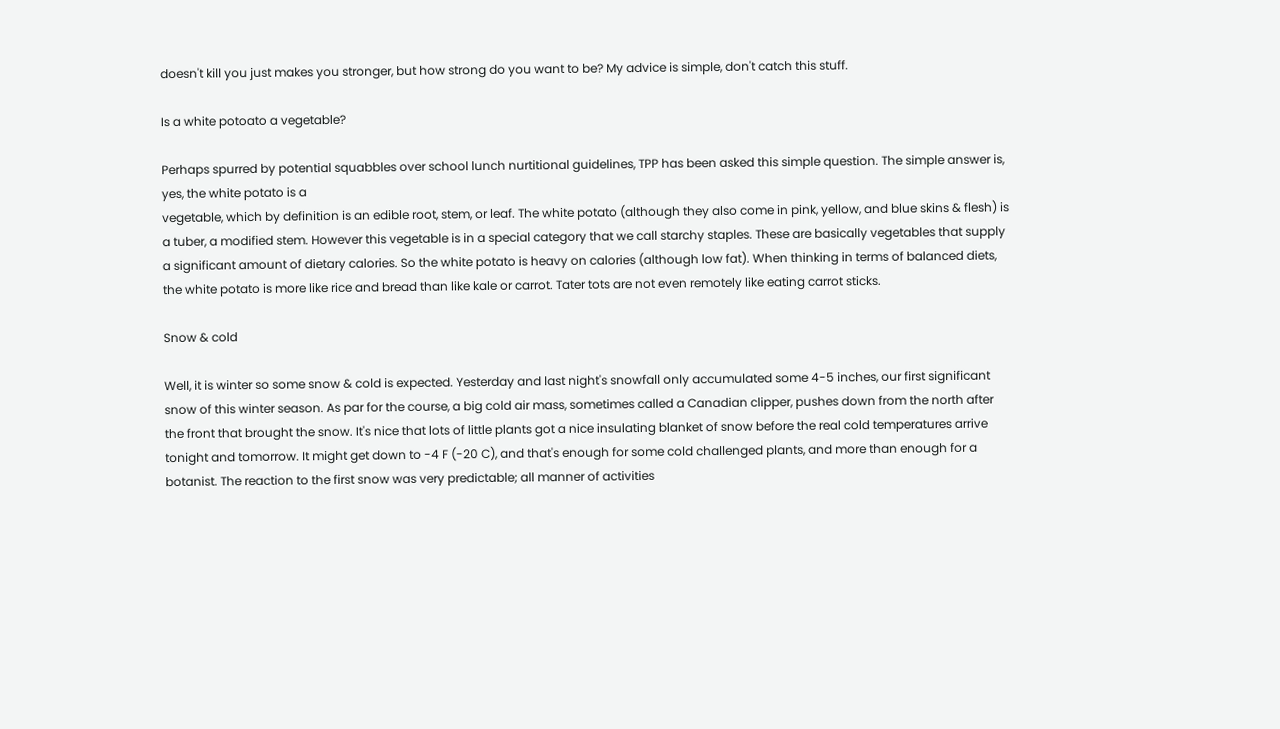doesn't kill you just makes you stronger, but how strong do you want to be? My advice is simple, don't catch this stuff.

Is a white potoato a vegetable?

Perhaps spurred by potential squabbles over school lunch nurtitional guidelines, TPP has been asked this simple question. The simple answer is, yes, the white potato is a
vegetable, which by definition is an edible root, stem, or leaf. The white potato (although they also come in pink, yellow, and blue skins & flesh) is a tuber, a modified stem. However this vegetable is in a special category that we call starchy staples. These are basically vegetables that supply a significant amount of dietary calories. So the white potato is heavy on calories (although low fat). When thinking in terms of balanced diets, the white potato is more like rice and bread than like kale or carrot. Tater tots are not even remotely like eating carrot sticks.

Snow & cold

Well, it is winter so some snow & cold is expected. Yesterday and last night's snowfall only accumulated some 4-5 inches, our first significant snow of this winter season. As par for the course, a big cold air mass, sometimes called a Canadian clipper, pushes down from the north after the front that brought the snow. It's nice that lots of little plants got a nice insulating blanket of snow before the real cold temperatures arrive tonight and tomorrow. It might get down to -4 F (-20 C), and that's enough for some cold challenged plants, and more than enough for a botanist. The reaction to the first snow was very predictable; all manner of activities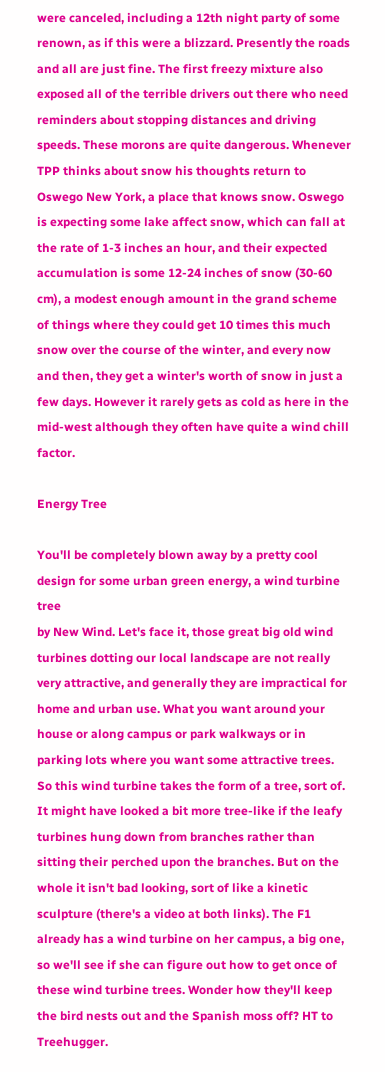were canceled, including a 12th night party of some renown, as if this were a blizzard. Presently the roads and all are just fine. The first freezy mixture also exposed all of the terrible drivers out there who need reminders about stopping distances and driving speeds. These morons are quite dangerous. Whenever TPP thinks about snow his thoughts return to Oswego New York, a place that knows snow. Oswego is expecting some lake affect snow, which can fall at the rate of 1-3 inches an hour, and their expected accumulation is some 12-24 inches of snow (30-60 cm), a modest enough amount in the grand scheme of things where they could get 10 times this much snow over the course of the winter, and every now and then, they get a winter's worth of snow in just a few days. However it rarely gets as cold as here in the mid-west although they often have quite a wind chill factor.

Energy Tree

You'll be completely blown away by a pretty cool design for some urban green energy, a wind turbine tree
by New Wind. Let's face it, those great big old wind turbines dotting our local landscape are not really very attractive, and generally they are impractical for home and urban use. What you want around your house or along campus or park walkways or in parking lots where you want some attractive trees. So this wind turbine takes the form of a tree, sort of. It might have looked a bit more tree-like if the leafy turbines hung down from branches rather than sitting their perched upon the branches. But on the whole it isn't bad looking, sort of like a kinetic sculpture (there's a video at both links). The F1 already has a wind turbine on her campus, a big one, so we'll see if she can figure out how to get once of these wind turbine trees. Wonder how they'll keep the bird nests out and the Spanish moss off? HT to Treehugger.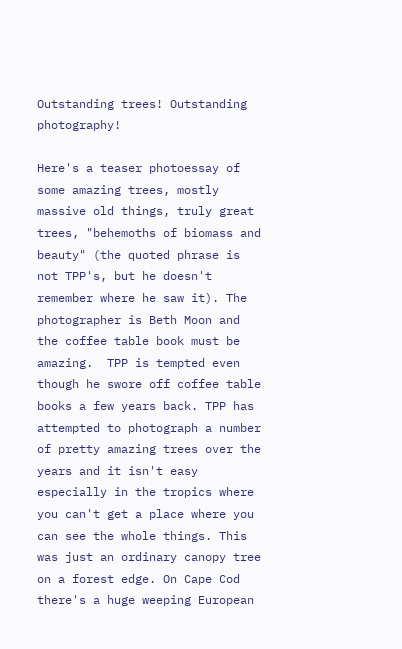Outstanding trees! Outstanding photography!

Here's a teaser photoessay of some amazing trees, mostly massive old things, truly great trees, "behemoths of biomass and beauty" (the quoted phrase is not TPP's, but he doesn't remember where he saw it). The photographer is Beth Moon and the coffee table book must be amazing.  TPP is tempted even though he swore off coffee table books a few years back. TPP has attempted to photograph a number of pretty amazing trees over the years and it isn't easy especially in the tropics where you can't get a place where you can see the whole things. This was just an ordinary canopy tree on a forest edge. On Cape Cod there's a huge weeping European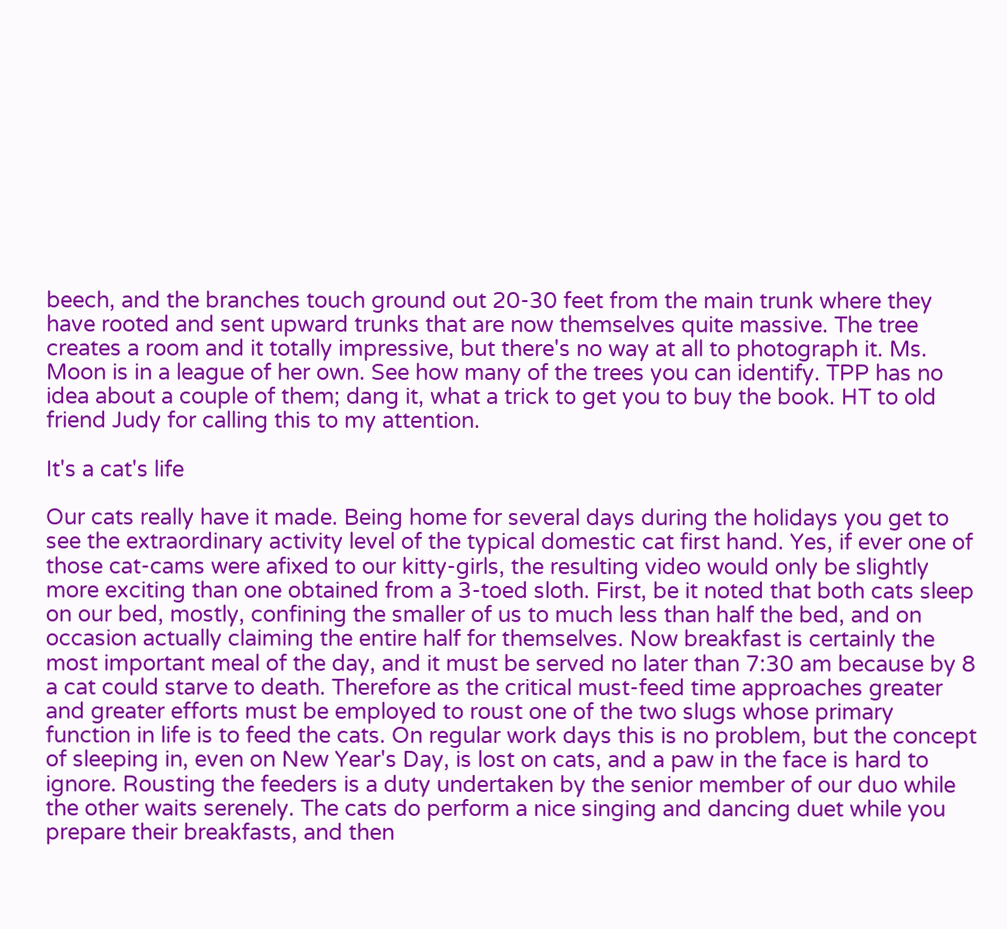beech, and the branches touch ground out 20-30 feet from the main trunk where they have rooted and sent upward trunks that are now themselves quite massive. The tree creates a room and it totally impressive, but there's no way at all to photograph it. Ms. Moon is in a league of her own. See how many of the trees you can identify. TPP has no idea about a couple of them; dang it, what a trick to get you to buy the book. HT to old friend Judy for calling this to my attention.

It's a cat's life

Our cats really have it made. Being home for several days during the holidays you get to see the extraordinary activity level of the typical domestic cat first hand. Yes, if ever one of those cat-cams were afixed to our kitty-girls, the resulting video would only be slightly more exciting than one obtained from a 3-toed sloth. First, be it noted that both cats sleep on our bed, mostly, confining the smaller of us to much less than half the bed, and on occasion actually claiming the entire half for themselves. Now breakfast is certainly the most important meal of the day, and it must be served no later than 7:30 am because by 8 a cat could starve to death. Therefore as the critical must-feed time approaches greater and greater efforts must be employed to roust one of the two slugs whose primary function in life is to feed the cats. On regular work days this is no problem, but the concept of sleeping in, even on New Year's Day, is lost on cats, and a paw in the face is hard to ignore. Rousting the feeders is a duty undertaken by the senior member of our duo while the other waits serenely. The cats do perform a nice singing and dancing duet while you prepare their breakfasts, and then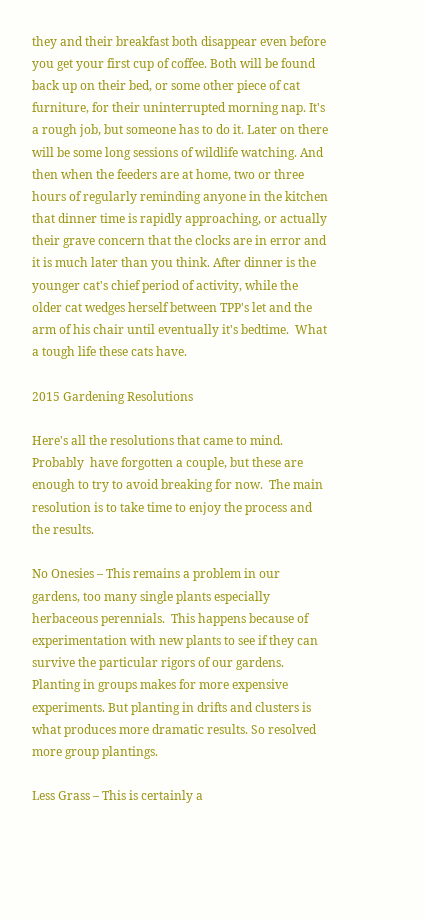they and their breakfast both disappear even before you get your first cup of coffee. Both will be found back up on their bed, or some other piece of cat furniture, for their uninterrupted morning nap. It's a rough job, but someone has to do it. Later on there will be some long sessions of wildlife watching. And then when the feeders are at home, two or three hours of regularly reminding anyone in the kitchen that dinner time is rapidly approaching, or actually their grave concern that the clocks are in error and it is much later than you think. After dinner is the younger cat's chief period of activity, while the older cat wedges herself between TPP's let and the arm of his chair until eventually it's bedtime.  What a tough life these cats have.

2015 Gardening Resolutions

Here's all the resolutions that came to mind.  Probably  have forgotten a couple, but these are enough to try to avoid breaking for now.  The main resolution is to take time to enjoy the process and the results.

No Onesies – This remains a problem in our gardens, too many single plants especially herbaceous perennials.  This happens because of experimentation with new plants to see if they can survive the particular rigors of our gardens. Planting in groups makes for more expensive experiments. But planting in drifts and clusters is what produces more dramatic results. So resolved more group plantings.

Less Grass – This is certainly a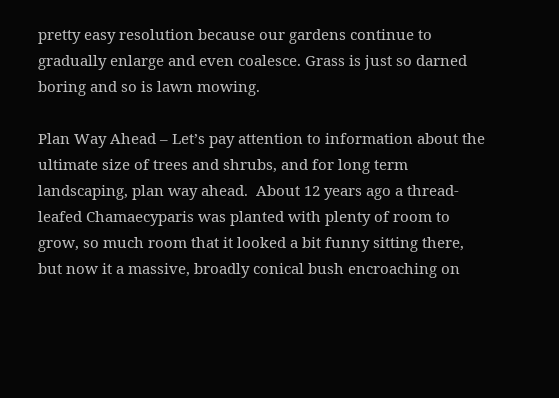pretty easy resolution because our gardens continue to gradually enlarge and even coalesce. Grass is just so darned boring and so is lawn mowing.

Plan Way Ahead – Let’s pay attention to information about the ultimate size of trees and shrubs, and for long term landscaping, plan way ahead.  About 12 years ago a thread-leafed Chamaecyparis was planted with plenty of room to grow, so much room that it looked a bit funny sitting there, but now it a massive, broadly conical bush encroaching on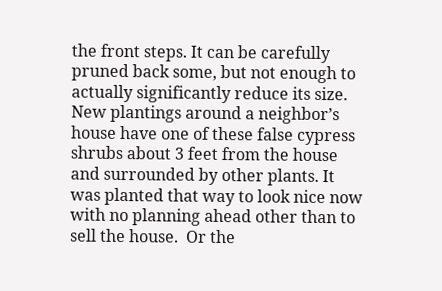the front steps. It can be carefully pruned back some, but not enough to actually significantly reduce its size.  New plantings around a neighbor’s house have one of these false cypress shrubs about 3 feet from the house and surrounded by other plants. It was planted that way to look nice now with no planning ahead other than to sell the house.  Or the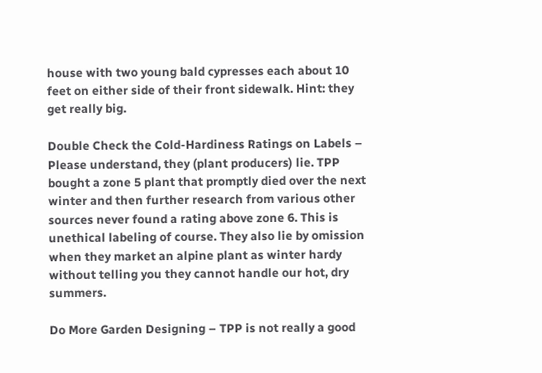house with two young bald cypresses each about 10 feet on either side of their front sidewalk. Hint: they get really big.

Double Check the Cold-Hardiness Ratings on Labels – Please understand, they (plant producers) lie. TPP bought a zone 5 plant that promptly died over the next winter and then further research from various other sources never found a rating above zone 6. This is unethical labeling of course. They also lie by omission when they market an alpine plant as winter hardy without telling you they cannot handle our hot, dry summers.

Do More Garden Designing – TPP is not really a good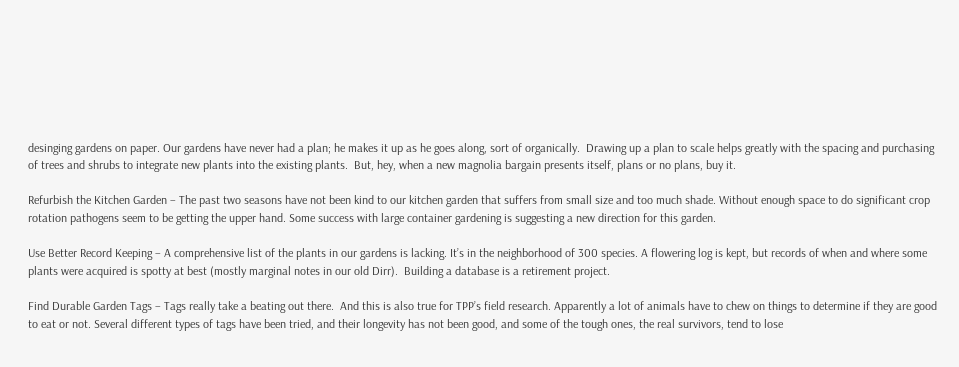desinging gardens on paper. Our gardens have never had a plan; he makes it up as he goes along, sort of organically.  Drawing up a plan to scale helps greatly with the spacing and purchasing of trees and shrubs to integrate new plants into the existing plants.  But, hey, when a new magnolia bargain presents itself, plans or no plans, buy it.

Refurbish the Kitchen Garden – The past two seasons have not been kind to our kitchen garden that suffers from small size and too much shade. Without enough space to do significant crop rotation pathogens seem to be getting the upper hand. Some success with large container gardening is suggesting a new direction for this garden.

Use Better Record Keeping – A comprehensive list of the plants in our gardens is lacking. It’s in the neighborhood of 300 species. A flowering log is kept, but records of when and where some plants were acquired is spotty at best (mostly marginal notes in our old Dirr).  Building a database is a retirement project.

Find Durable Garden Tags – Tags really take a beating out there.  And this is also true for TPP’s field research. Apparently a lot of animals have to chew on things to determine if they are good to eat or not. Several different types of tags have been tried, and their longevity has not been good, and some of the tough ones, the real survivors, tend to lose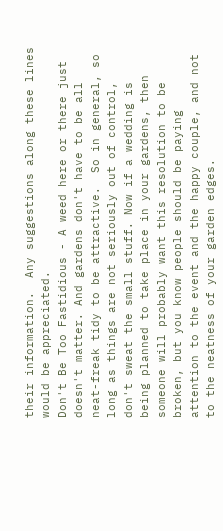their information.  Any suggestions along these lines would be appreciated.
Don't Be Too Fastidious - A weed here or there just doesn't matter. And gardens don't have to be all neat-freak tidy to be attractive.  So in general, so long as things are not seriously out of control, don't sweat the small stuff. Now if a wedding is being planned to take place in your gardens, then someone will probably want this resolution to be broken, but you know people should be paying attention to the event and the happy couple, and not to the neatness of your garden edges.